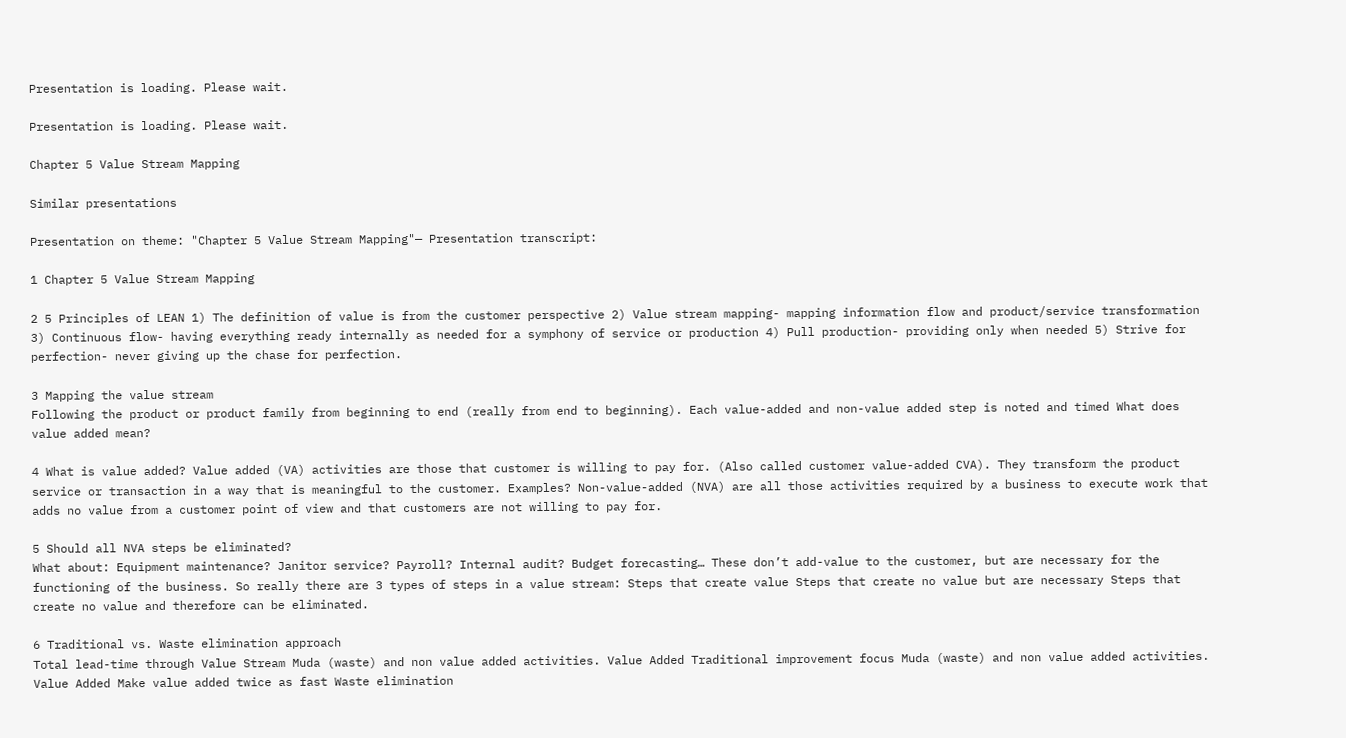Presentation is loading. Please wait.

Presentation is loading. Please wait.

Chapter 5 Value Stream Mapping

Similar presentations

Presentation on theme: "Chapter 5 Value Stream Mapping"— Presentation transcript:

1 Chapter 5 Value Stream Mapping

2 5 Principles of LEAN 1) The definition of value is from the customer perspective 2) Value stream mapping- mapping information flow and product/service transformation 3) Continuous flow- having everything ready internally as needed for a symphony of service or production 4) Pull production- providing only when needed 5) Strive for perfection- never giving up the chase for perfection.

3 Mapping the value stream
Following the product or product family from beginning to end (really from end to beginning). Each value-added and non-value added step is noted and timed What does value added mean?

4 What is value added? Value added (VA) activities are those that customer is willing to pay for. (Also called customer value-added CVA). They transform the product service or transaction in a way that is meaningful to the customer. Examples? Non-value-added (NVA) are all those activities required by a business to execute work that adds no value from a customer point of view and that customers are not willing to pay for.

5 Should all NVA steps be eliminated?
What about: Equipment maintenance? Janitor service? Payroll? Internal audit? Budget forecasting… These don’t add-value to the customer, but are necessary for the functioning of the business. So really there are 3 types of steps in a value stream: Steps that create value Steps that create no value but are necessary Steps that create no value and therefore can be eliminated.

6 Traditional vs. Waste elimination approach
Total lead-time through Value Stream Muda (waste) and non value added activities. Value Added Traditional improvement focus Muda (waste) and non value added activities. Value Added Make value added twice as fast Waste elimination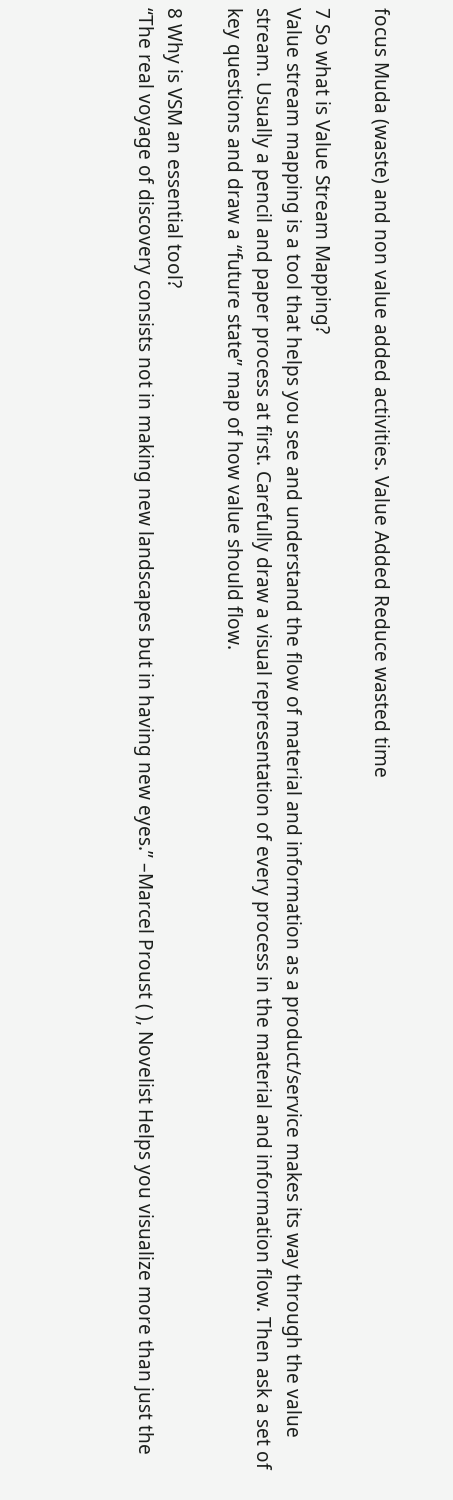focus Muda (waste) and non value added activities. Value Added Reduce wasted time

7 So what is Value Stream Mapping?
Value stream mapping is a tool that helps you see and understand the flow of material and information as a product/service makes its way through the value stream. Usually a pencil and paper process at first. Carefully draw a visual representation of every process in the material and information flow. Then ask a set of key questions and draw a “future state” map of how value should flow.

8 Why is VSM an essential tool?
“The real voyage of discovery consists not in making new landscapes but in having new eyes.” –Marcel Proust ( ), Novelist Helps you visualize more than just the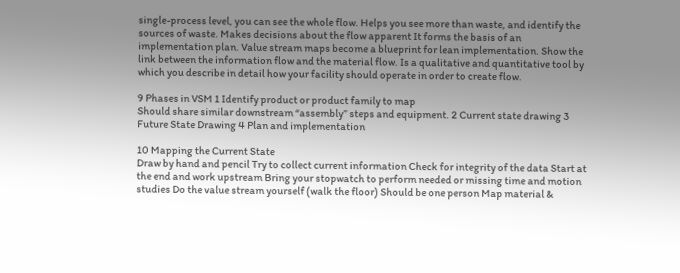single-process level, you can see the whole flow. Helps you see more than waste, and identify the sources of waste. Makes decisions about the flow apparent It forms the basis of an implementation plan. Value stream maps become a blueprint for lean implementation. Show the link between the information flow and the material flow. Is a qualitative and quantitative tool by which you describe in detail how your facility should operate in order to create flow.

9 Phases in VSM 1 Identify product or product family to map
Should share similar downstream “assembly” steps and equipment. 2 Current state drawing 3 Future State Drawing 4 Plan and implementation

10 Mapping the Current State
Draw by hand and pencil Try to collect current information Check for integrity of the data Start at the end and work upstream Bring your stopwatch to perform needed or missing time and motion studies Do the value stream yourself (walk the floor) Should be one person Map material &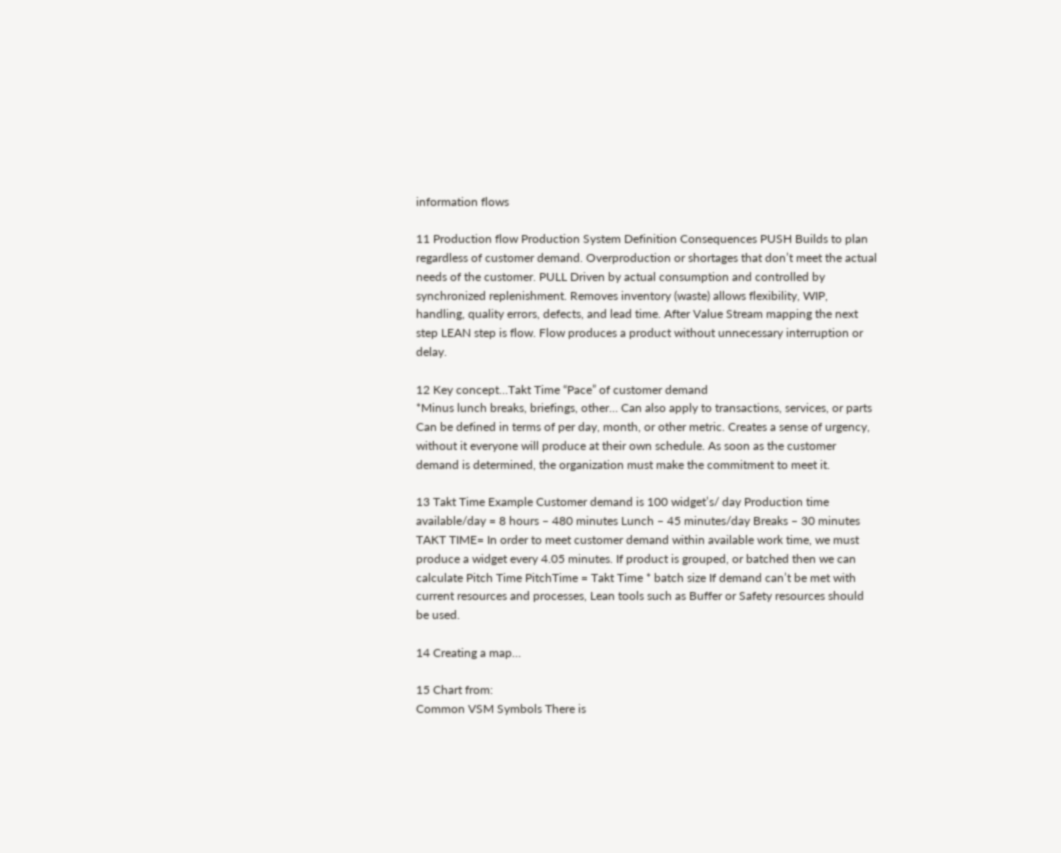information flows

11 Production flow Production System Definition Consequences PUSH Builds to plan regardless of customer demand. Overproduction or shortages that don’t meet the actual needs of the customer. PULL Driven by actual consumption and controlled by synchronized replenishment. Removes inventory (waste) allows flexibility, WIP, handling, quality errors, defects, and lead time. After Value Stream mapping the next step LEAN step is flow. Flow produces a product without unnecessary interruption or delay.

12 Key concept…Takt Time “Pace” of customer demand
*Minus lunch breaks, briefings, other… Can also apply to transactions, services, or parts Can be defined in terms of per day, month, or other metric. Creates a sense of urgency, without it everyone will produce at their own schedule. As soon as the customer demand is determined, the organization must make the commitment to meet it.

13 Takt Time Example Customer demand is 100 widget’s/ day Production time available/day = 8 hours – 480 minutes Lunch – 45 minutes/day Breaks – 30 minutes TAKT TIME= In order to meet customer demand within available work time, we must produce a widget every 4.05 minutes. If product is grouped, or batched then we can calculate Pitch Time PitchTime = Takt Time * batch size If demand can’t be met with current resources and processes, Lean tools such as Buffer or Safety resources should be used.

14 Creating a map…

15 Chart from:
Common VSM Symbols There is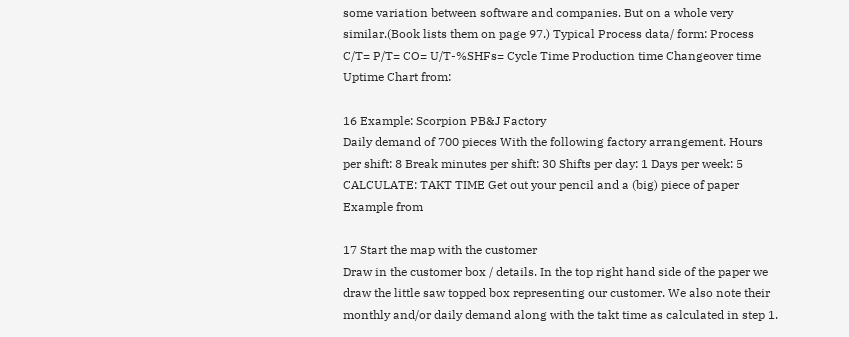some variation between software and companies. But on a whole very similar.(Book lists them on page 97.) Typical Process data/ form: Process C/T= P/T= CO= U/T-%SHFs= Cycle Time Production time Changeover time Uptime Chart from:

16 Example: Scorpion PB&J Factory
Daily demand of 700 pieces With the following factory arrangement. Hours per shift: 8 Break minutes per shift: 30 Shifts per day: 1 Days per week: 5 CALCULATE: TAKT TIME Get out your pencil and a (big) piece of paper Example from

17 Start the map with the customer
Draw in the customer box / details. In the top right hand side of the paper we draw the little saw topped box representing our customer. We also note their monthly and/or daily demand along with the takt time as calculated in step 1.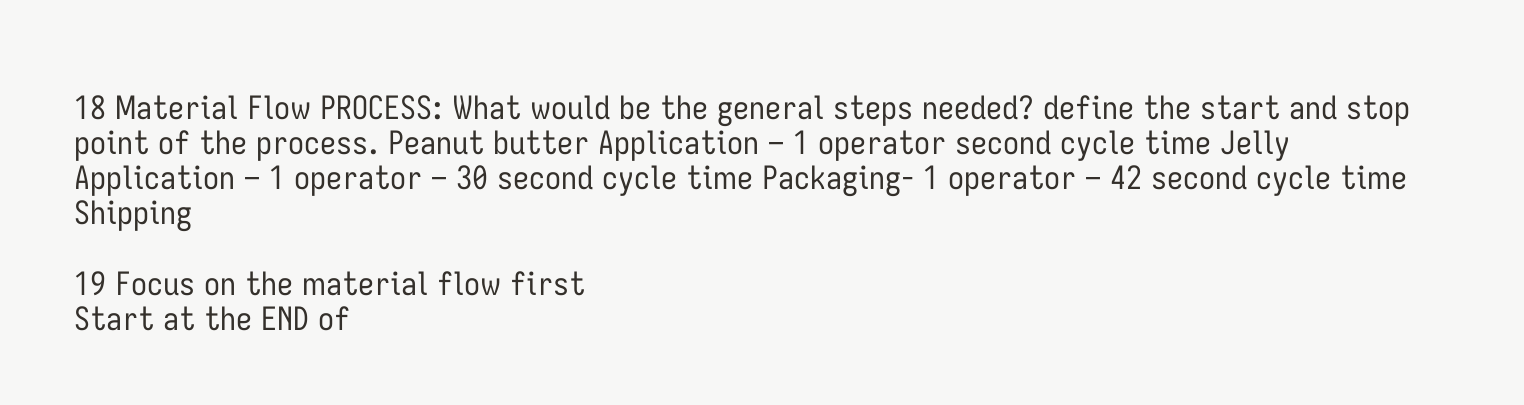18 Material Flow PROCESS: What would be the general steps needed? define the start and stop point of the process. Peanut butter Application – 1 operator second cycle time Jelly Application – 1 operator – 30 second cycle time Packaging- 1 operator – 42 second cycle time Shipping

19 Focus on the material flow first
Start at the END of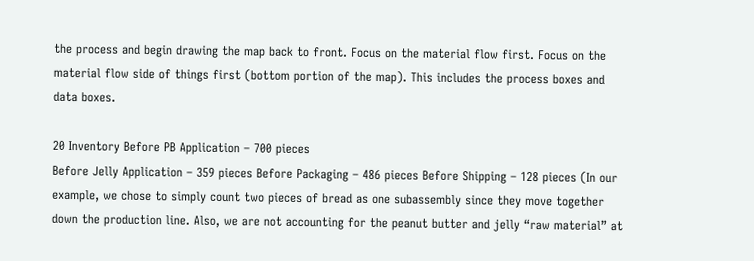the process and begin drawing the map back to front. Focus on the material flow first. Focus on the material flow side of things first (bottom portion of the map). This includes the process boxes and data boxes.

20 Inventory Before PB Application – 700 pieces
Before Jelly Application – 359 pieces Before Packaging – 486 pieces Before Shipping – 128 pieces (In our example, we chose to simply count two pieces of bread as one subassembly since they move together down the production line. Also, we are not accounting for the peanut butter and jelly “raw material” at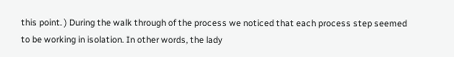this point. ) During the walk through of the process we noticed that each process step seemed to be working in isolation. In other words, the lady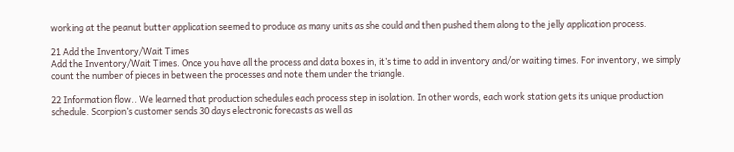working at the peanut butter application seemed to produce as many units as she could and then pushed them along to the jelly application process.

21 Add the Inventory/Wait Times
Add the Inventory/Wait Times. Once you have all the process and data boxes in, it’s time to add in inventory and/or waiting times. For inventory, we simply count the number of pieces in between the processes and note them under the triangle.

22 Information flow.. We learned that production schedules each process step in isolation. In other words, each work station gets its unique production schedule. Scorpion’s customer sends 30 days electronic forecasts as well as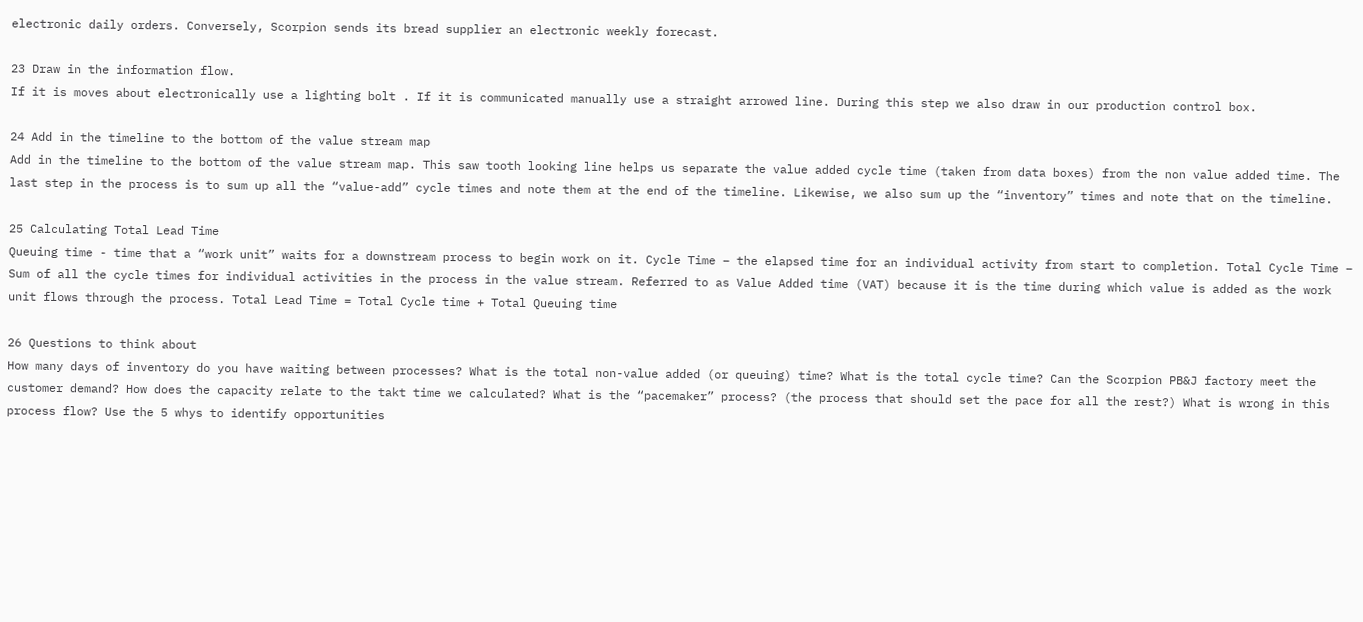electronic daily orders. Conversely, Scorpion sends its bread supplier an electronic weekly forecast.

23 Draw in the information flow.
If it is moves about electronically use a lighting bolt . If it is communicated manually use a straight arrowed line. During this step we also draw in our production control box.

24 Add in the timeline to the bottom of the value stream map
Add in the timeline to the bottom of the value stream map. This saw tooth looking line helps us separate the value added cycle time (taken from data boxes) from the non value added time. The last step in the process is to sum up all the “value-add” cycle times and note them at the end of the timeline. Likewise, we also sum up the “inventory” times and note that on the timeline.

25 Calculating Total Lead Time
Queuing time - time that a “work unit” waits for a downstream process to begin work on it. Cycle Time – the elapsed time for an individual activity from start to completion. Total Cycle Time – Sum of all the cycle times for individual activities in the process in the value stream. Referred to as Value Added time (VAT) because it is the time during which value is added as the work unit flows through the process. Total Lead Time = Total Cycle time + Total Queuing time

26 Questions to think about
How many days of inventory do you have waiting between processes? What is the total non-value added (or queuing) time? What is the total cycle time? Can the Scorpion PB&J factory meet the customer demand? How does the capacity relate to the takt time we calculated? What is the “pacemaker” process? (the process that should set the pace for all the rest?) What is wrong in this process flow? Use the 5 whys to identify opportunities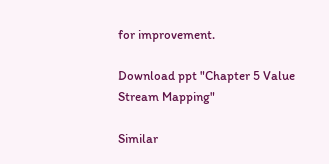for improvement.

Download ppt "Chapter 5 Value Stream Mapping"

Similar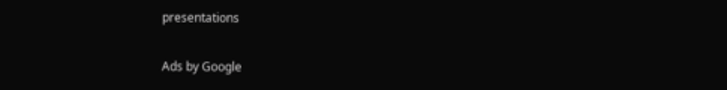presentations

Ads by Google